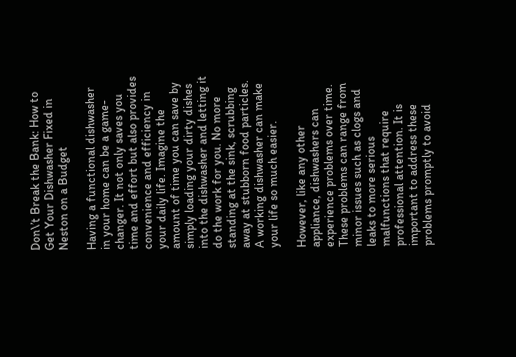Don\’t Break the Bank: How to Get Your Dishwasher Fixed in Neston on a Budget

Having a functional dishwasher in your home can be a game-changer. It not only saves you time and effort but also provides convenience and efficiency in your daily life. Imagine the amount of time you can save by simply loading your dirty dishes into the dishwasher and letting it do the work for you. No more standing at the sink, scrubbing away at stubborn food particles. A working dishwasher can make your life so much easier.

However, like any other appliance, dishwashers can experience problems over time. These problems can range from minor issues such as clogs and leaks to more serious malfunctions that require professional attention. It is important to address these problems promptly to avoid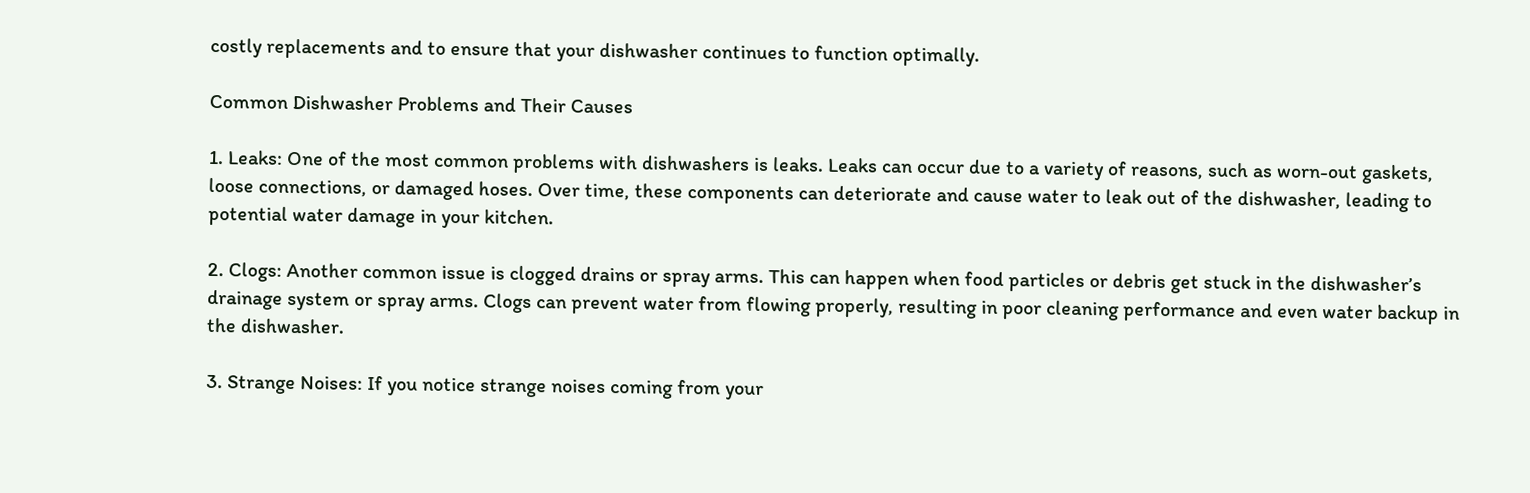costly replacements and to ensure that your dishwasher continues to function optimally.

Common Dishwasher Problems and Their Causes

1. Leaks: One of the most common problems with dishwashers is leaks. Leaks can occur due to a variety of reasons, such as worn-out gaskets, loose connections, or damaged hoses. Over time, these components can deteriorate and cause water to leak out of the dishwasher, leading to potential water damage in your kitchen.

2. Clogs: Another common issue is clogged drains or spray arms. This can happen when food particles or debris get stuck in the dishwasher’s drainage system or spray arms. Clogs can prevent water from flowing properly, resulting in poor cleaning performance and even water backup in the dishwasher.

3. Strange Noises: If you notice strange noises coming from your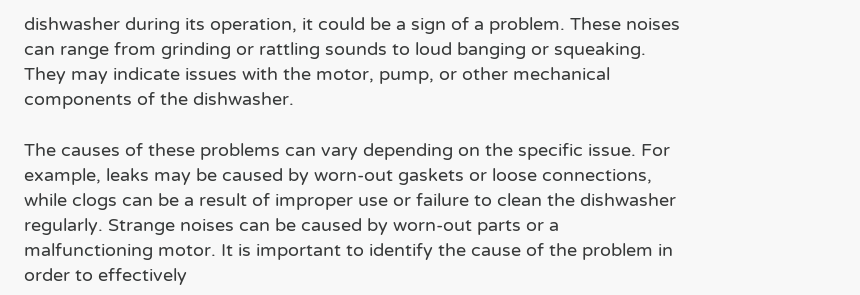dishwasher during its operation, it could be a sign of a problem. These noises can range from grinding or rattling sounds to loud banging or squeaking. They may indicate issues with the motor, pump, or other mechanical components of the dishwasher.

The causes of these problems can vary depending on the specific issue. For example, leaks may be caused by worn-out gaskets or loose connections, while clogs can be a result of improper use or failure to clean the dishwasher regularly. Strange noises can be caused by worn-out parts or a malfunctioning motor. It is important to identify the cause of the problem in order to effectively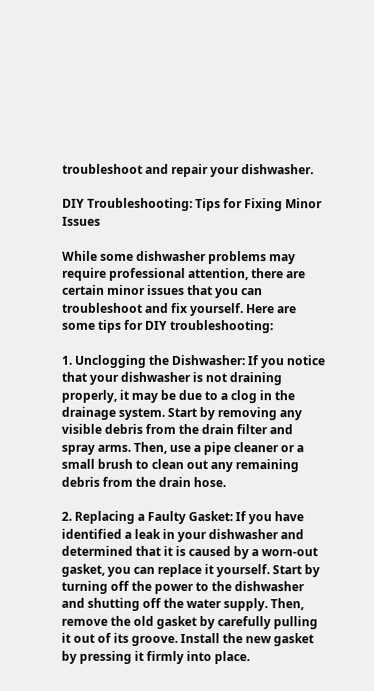troubleshoot and repair your dishwasher.

DIY Troubleshooting: Tips for Fixing Minor Issues

While some dishwasher problems may require professional attention, there are certain minor issues that you can troubleshoot and fix yourself. Here are some tips for DIY troubleshooting:

1. Unclogging the Dishwasher: If you notice that your dishwasher is not draining properly, it may be due to a clog in the drainage system. Start by removing any visible debris from the drain filter and spray arms. Then, use a pipe cleaner or a small brush to clean out any remaining debris from the drain hose.

2. Replacing a Faulty Gasket: If you have identified a leak in your dishwasher and determined that it is caused by a worn-out gasket, you can replace it yourself. Start by turning off the power to the dishwasher and shutting off the water supply. Then, remove the old gasket by carefully pulling it out of its groove. Install the new gasket by pressing it firmly into place.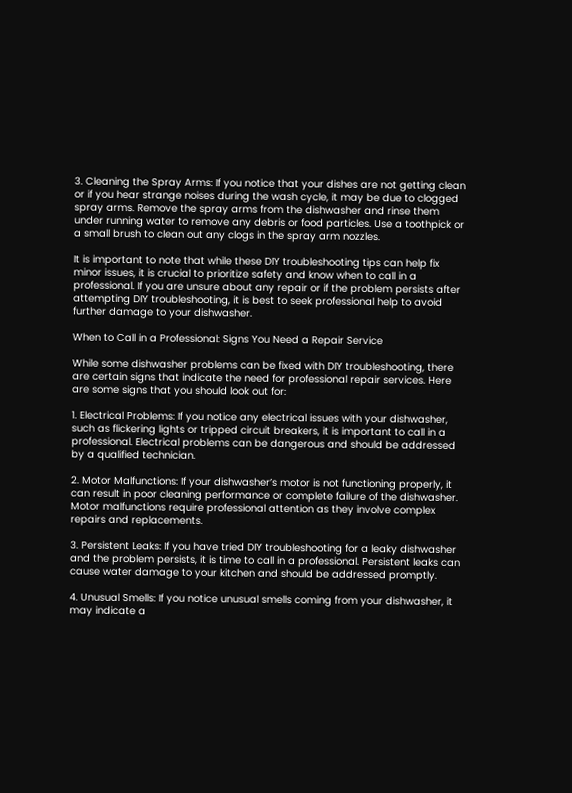3. Cleaning the Spray Arms: If you notice that your dishes are not getting clean or if you hear strange noises during the wash cycle, it may be due to clogged spray arms. Remove the spray arms from the dishwasher and rinse them under running water to remove any debris or food particles. Use a toothpick or a small brush to clean out any clogs in the spray arm nozzles.

It is important to note that while these DIY troubleshooting tips can help fix minor issues, it is crucial to prioritize safety and know when to call in a professional. If you are unsure about any repair or if the problem persists after attempting DIY troubleshooting, it is best to seek professional help to avoid further damage to your dishwasher.

When to Call in a Professional: Signs You Need a Repair Service

While some dishwasher problems can be fixed with DIY troubleshooting, there are certain signs that indicate the need for professional repair services. Here are some signs that you should look out for:

1. Electrical Problems: If you notice any electrical issues with your dishwasher, such as flickering lights or tripped circuit breakers, it is important to call in a professional. Electrical problems can be dangerous and should be addressed by a qualified technician.

2. Motor Malfunctions: If your dishwasher’s motor is not functioning properly, it can result in poor cleaning performance or complete failure of the dishwasher. Motor malfunctions require professional attention as they involve complex repairs and replacements.

3. Persistent Leaks: If you have tried DIY troubleshooting for a leaky dishwasher and the problem persists, it is time to call in a professional. Persistent leaks can cause water damage to your kitchen and should be addressed promptly.

4. Unusual Smells: If you notice unusual smells coming from your dishwasher, it may indicate a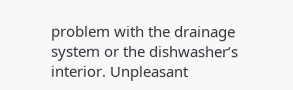problem with the drainage system or the dishwasher’s interior. Unpleasant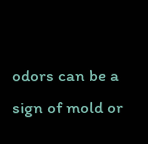odors can be a sign of mold or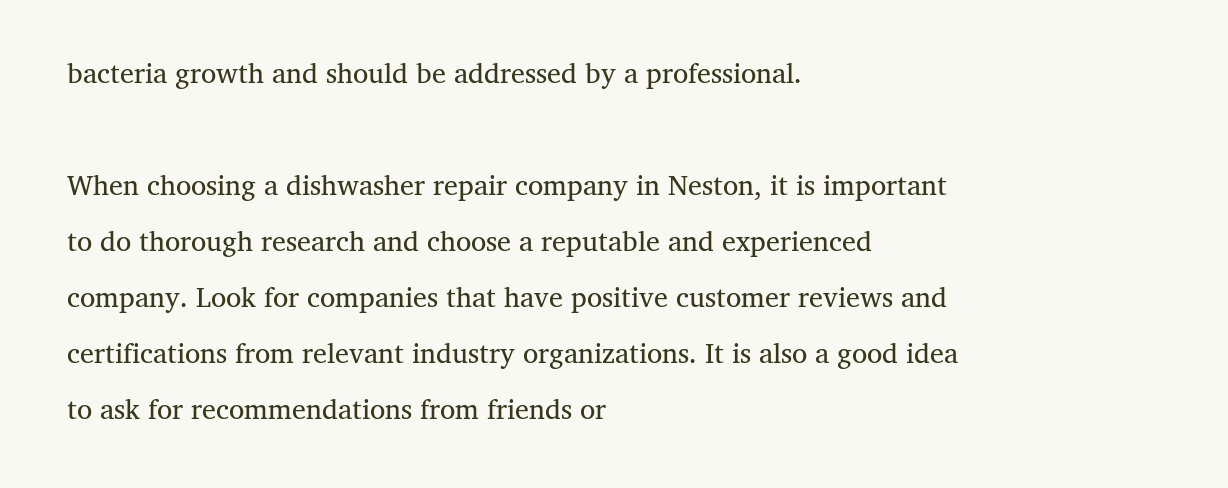bacteria growth and should be addressed by a professional.

When choosing a dishwasher repair company in Neston, it is important to do thorough research and choose a reputable and experienced company. Look for companies that have positive customer reviews and certifications from relevant industry organizations. It is also a good idea to ask for recommendations from friends or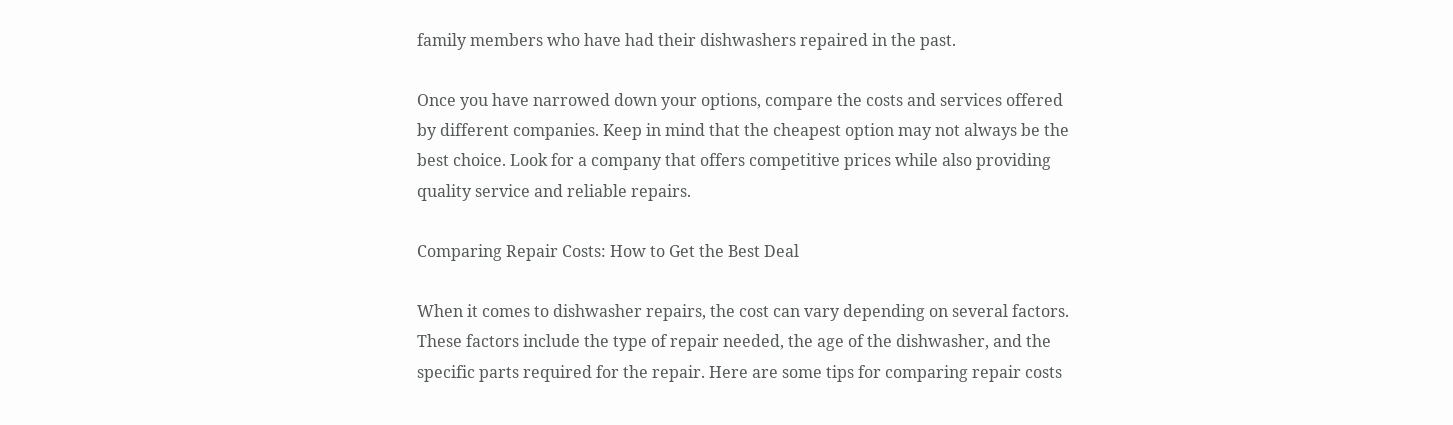family members who have had their dishwashers repaired in the past.

Once you have narrowed down your options, compare the costs and services offered by different companies. Keep in mind that the cheapest option may not always be the best choice. Look for a company that offers competitive prices while also providing quality service and reliable repairs.

Comparing Repair Costs: How to Get the Best Deal

When it comes to dishwasher repairs, the cost can vary depending on several factors. These factors include the type of repair needed, the age of the dishwasher, and the specific parts required for the repair. Here are some tips for comparing repair costs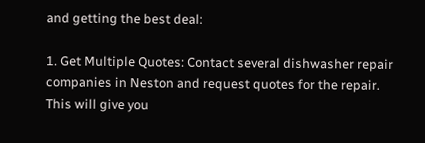and getting the best deal:

1. Get Multiple Quotes: Contact several dishwasher repair companies in Neston and request quotes for the repair. This will give you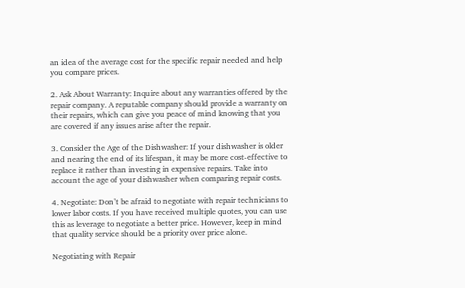an idea of the average cost for the specific repair needed and help you compare prices.

2. Ask About Warranty: Inquire about any warranties offered by the repair company. A reputable company should provide a warranty on their repairs, which can give you peace of mind knowing that you are covered if any issues arise after the repair.

3. Consider the Age of the Dishwasher: If your dishwasher is older and nearing the end of its lifespan, it may be more cost-effective to replace it rather than investing in expensive repairs. Take into account the age of your dishwasher when comparing repair costs.

4. Negotiate: Don’t be afraid to negotiate with repair technicians to lower labor costs. If you have received multiple quotes, you can use this as leverage to negotiate a better price. However, keep in mind that quality service should be a priority over price alone.

Negotiating with Repair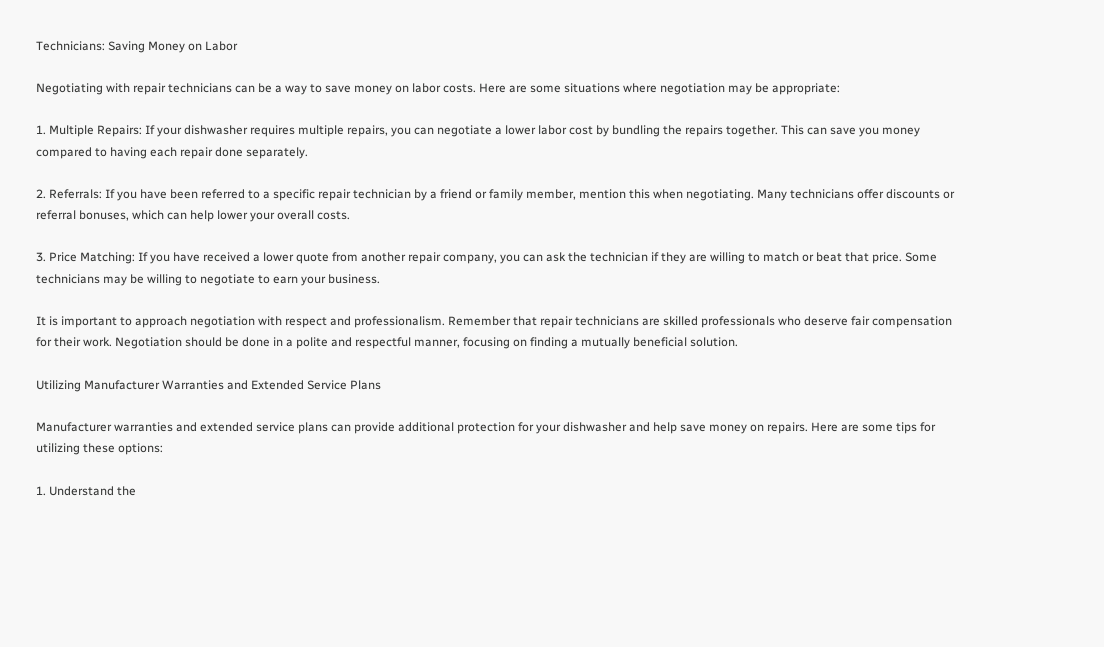Technicians: Saving Money on Labor

Negotiating with repair technicians can be a way to save money on labor costs. Here are some situations where negotiation may be appropriate:

1. Multiple Repairs: If your dishwasher requires multiple repairs, you can negotiate a lower labor cost by bundling the repairs together. This can save you money compared to having each repair done separately.

2. Referrals: If you have been referred to a specific repair technician by a friend or family member, mention this when negotiating. Many technicians offer discounts or referral bonuses, which can help lower your overall costs.

3. Price Matching: If you have received a lower quote from another repair company, you can ask the technician if they are willing to match or beat that price. Some technicians may be willing to negotiate to earn your business.

It is important to approach negotiation with respect and professionalism. Remember that repair technicians are skilled professionals who deserve fair compensation for their work. Negotiation should be done in a polite and respectful manner, focusing on finding a mutually beneficial solution.

Utilizing Manufacturer Warranties and Extended Service Plans

Manufacturer warranties and extended service plans can provide additional protection for your dishwasher and help save money on repairs. Here are some tips for utilizing these options:

1. Understand the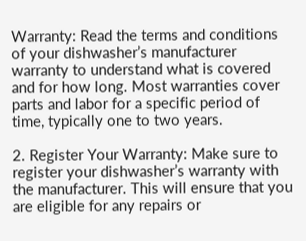Warranty: Read the terms and conditions of your dishwasher’s manufacturer warranty to understand what is covered and for how long. Most warranties cover parts and labor for a specific period of time, typically one to two years.

2. Register Your Warranty: Make sure to register your dishwasher’s warranty with the manufacturer. This will ensure that you are eligible for any repairs or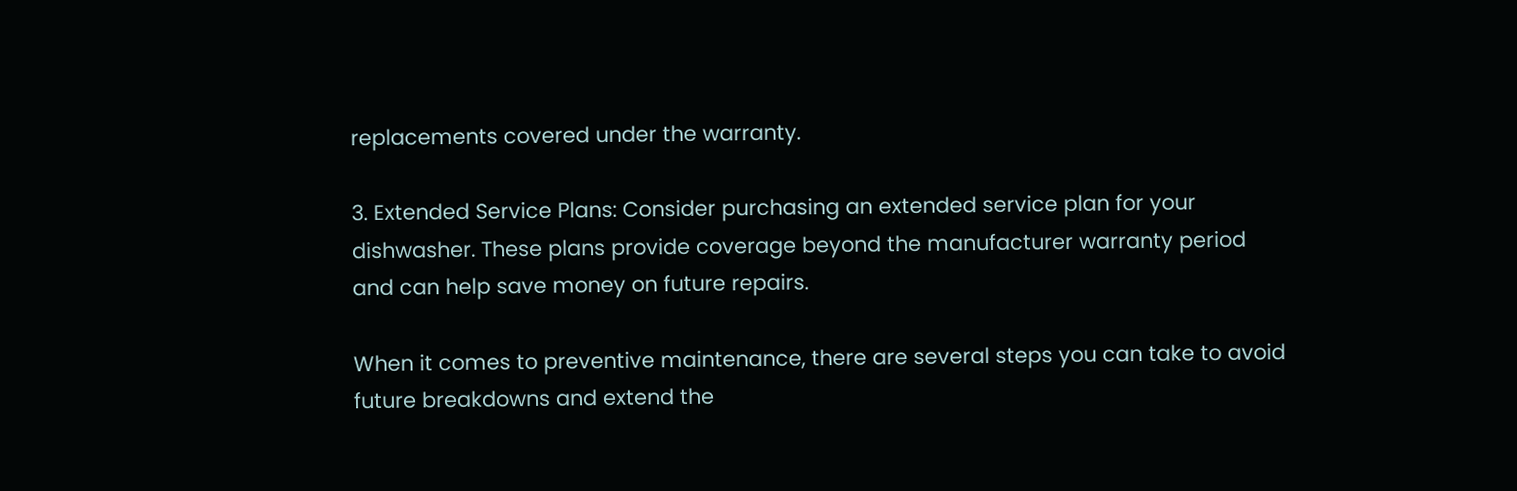replacements covered under the warranty.

3. Extended Service Plans: Consider purchasing an extended service plan for your dishwasher. These plans provide coverage beyond the manufacturer warranty period and can help save money on future repairs.

When it comes to preventive maintenance, there are several steps you can take to avoid future breakdowns and extend the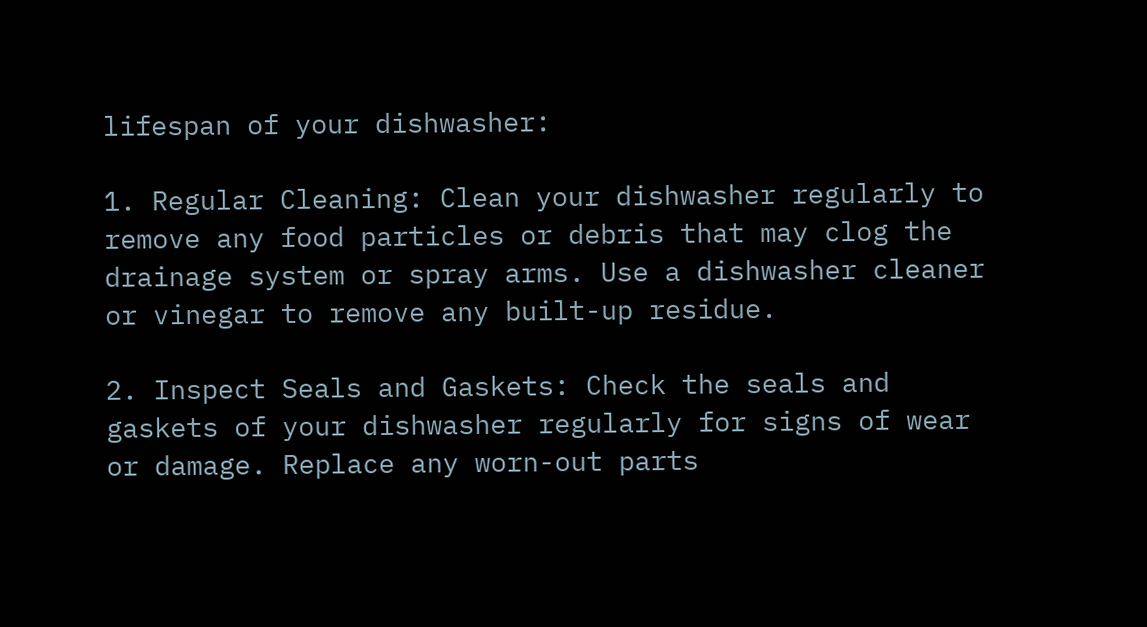lifespan of your dishwasher:

1. Regular Cleaning: Clean your dishwasher regularly to remove any food particles or debris that may clog the drainage system or spray arms. Use a dishwasher cleaner or vinegar to remove any built-up residue.

2. Inspect Seals and Gaskets: Check the seals and gaskets of your dishwasher regularly for signs of wear or damage. Replace any worn-out parts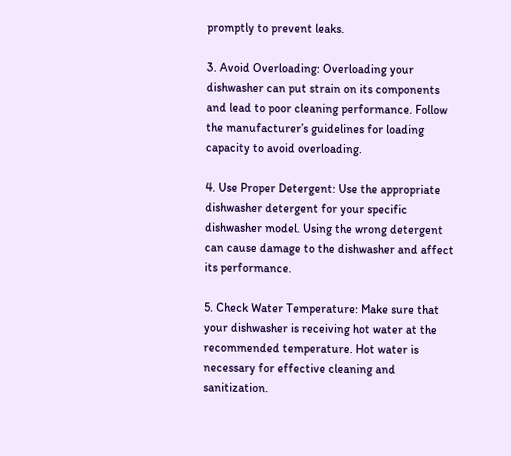promptly to prevent leaks.

3. Avoid Overloading: Overloading your dishwasher can put strain on its components and lead to poor cleaning performance. Follow the manufacturer’s guidelines for loading capacity to avoid overloading.

4. Use Proper Detergent: Use the appropriate dishwasher detergent for your specific dishwasher model. Using the wrong detergent can cause damage to the dishwasher and affect its performance.

5. Check Water Temperature: Make sure that your dishwasher is receiving hot water at the recommended temperature. Hot water is necessary for effective cleaning and sanitization.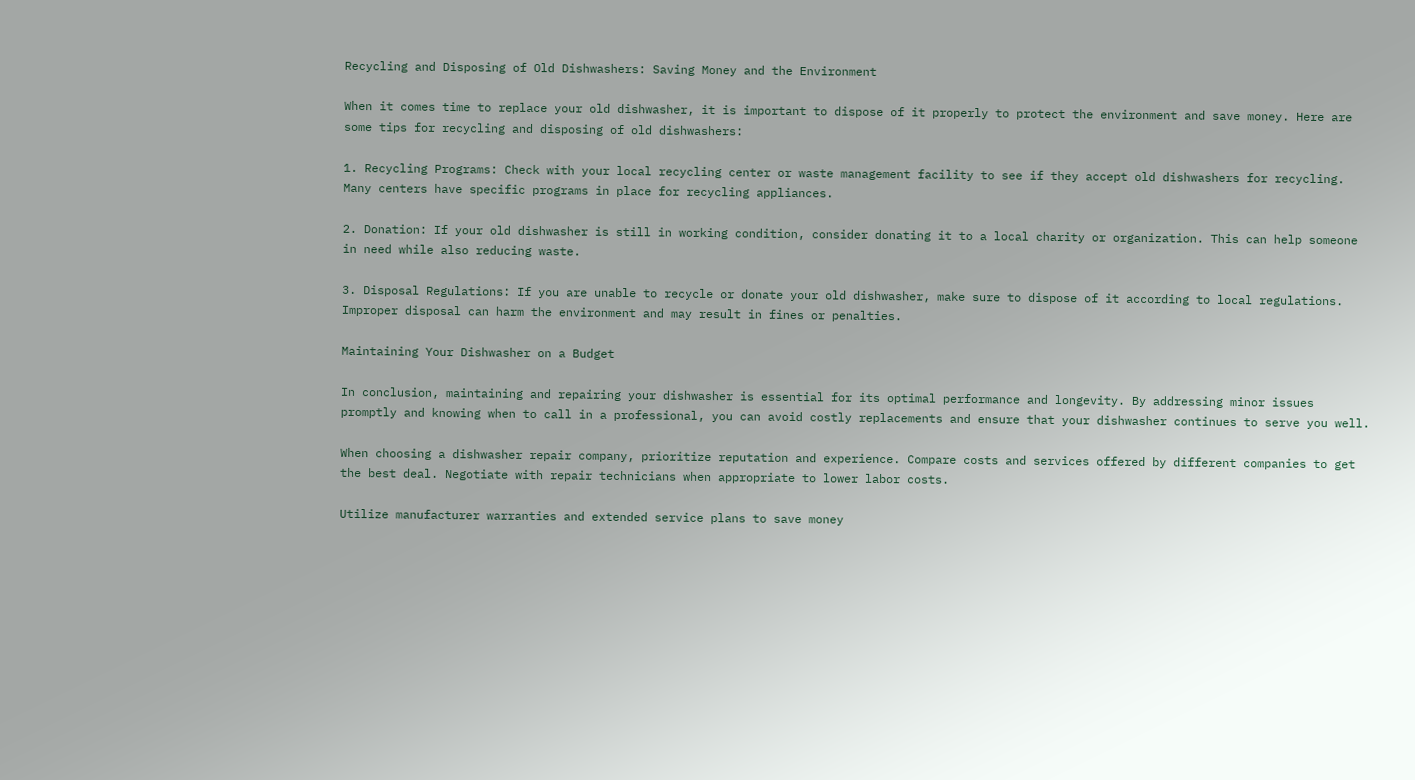Recycling and Disposing of Old Dishwashers: Saving Money and the Environment

When it comes time to replace your old dishwasher, it is important to dispose of it properly to protect the environment and save money. Here are some tips for recycling and disposing of old dishwashers:

1. Recycling Programs: Check with your local recycling center or waste management facility to see if they accept old dishwashers for recycling. Many centers have specific programs in place for recycling appliances.

2. Donation: If your old dishwasher is still in working condition, consider donating it to a local charity or organization. This can help someone in need while also reducing waste.

3. Disposal Regulations: If you are unable to recycle or donate your old dishwasher, make sure to dispose of it according to local regulations. Improper disposal can harm the environment and may result in fines or penalties.

Maintaining Your Dishwasher on a Budget

In conclusion, maintaining and repairing your dishwasher is essential for its optimal performance and longevity. By addressing minor issues promptly and knowing when to call in a professional, you can avoid costly replacements and ensure that your dishwasher continues to serve you well.

When choosing a dishwasher repair company, prioritize reputation and experience. Compare costs and services offered by different companies to get the best deal. Negotiate with repair technicians when appropriate to lower labor costs.

Utilize manufacturer warranties and extended service plans to save money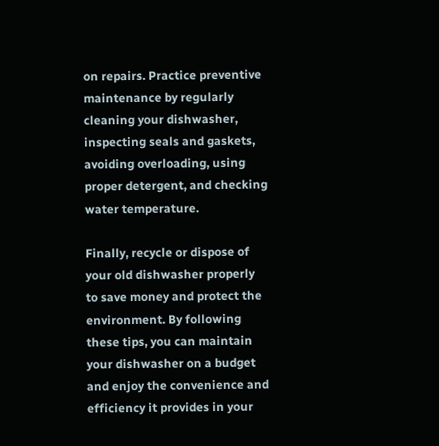on repairs. Practice preventive maintenance by regularly cleaning your dishwasher, inspecting seals and gaskets, avoiding overloading, using proper detergent, and checking water temperature.

Finally, recycle or dispose of your old dishwasher properly to save money and protect the environment. By following these tips, you can maintain your dishwasher on a budget and enjoy the convenience and efficiency it provides in your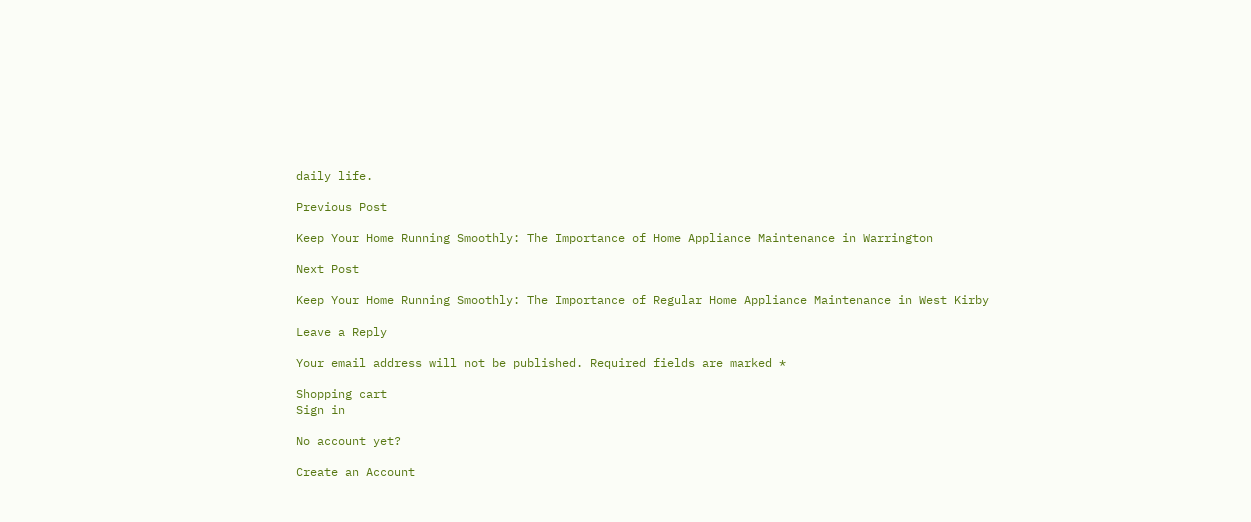daily life.

Previous Post

Keep Your Home Running Smoothly: The Importance of Home Appliance Maintenance in Warrington

Next Post

Keep Your Home Running Smoothly: The Importance of Regular Home Appliance Maintenance in West Kirby

Leave a Reply

Your email address will not be published. Required fields are marked *

Shopping cart
Sign in

No account yet?

Create an Account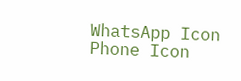WhatsApp Icon
Phone Icon